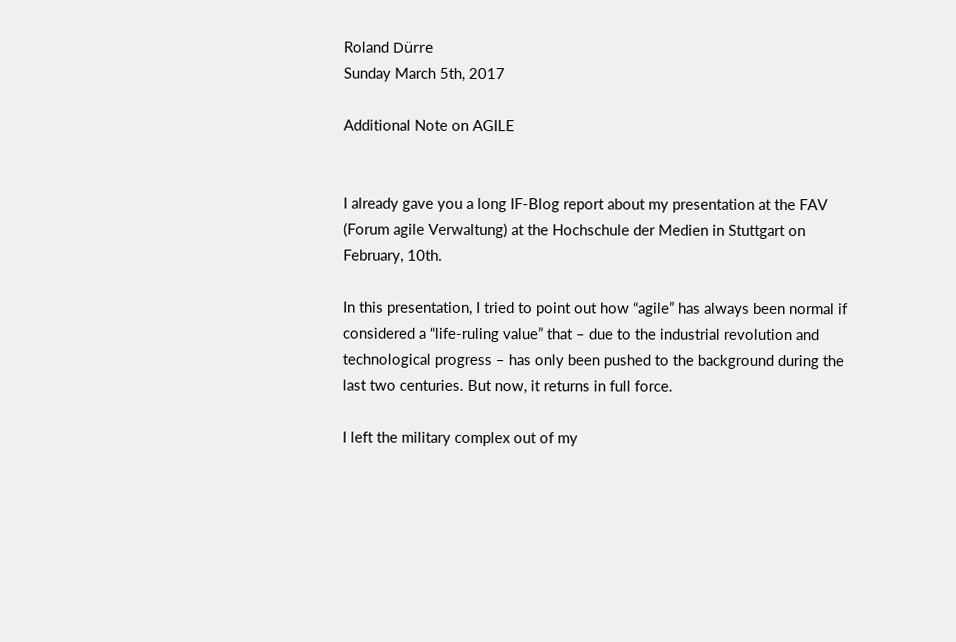Roland Dürre
Sunday March 5th, 2017

Additional Note on AGILE


I already gave you a long IF-Blog report about my presentation at the FAV (Forum agile Verwaltung) at the Hochschule der Medien in Stuttgart on February, 10th.

In this presentation, I tried to point out how “agile” has always been normal if considered a “life-ruling value” that – due to the industrial revolution and technological progress – has only been pushed to the background during the last two centuries. But now, it returns in full force.

I left the military complex out of my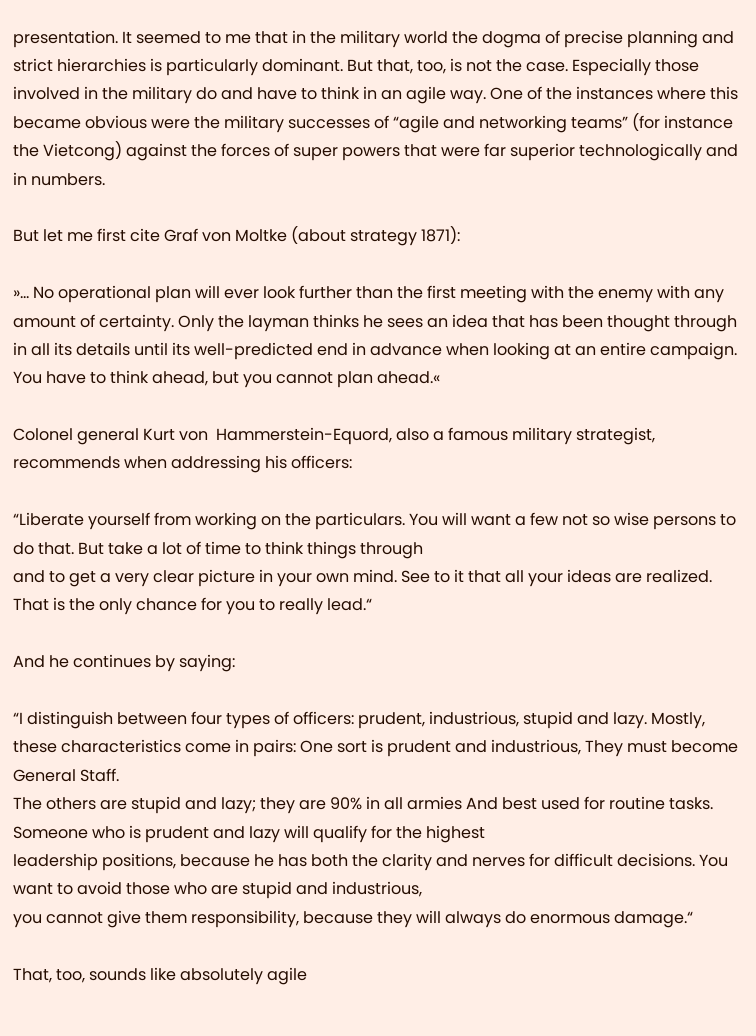presentation. It seemed to me that in the military world the dogma of precise planning and strict hierarchies is particularly dominant. But that, too, is not the case. Especially those involved in the military do and have to think in an agile way. One of the instances where this became obvious were the military successes of “agile and networking teams” (for instance the Vietcong) against the forces of super powers that were far superior technologically and in numbers.

But let me first cite Graf von Moltke (about strategy 1871):

»… No operational plan will ever look further than the first meeting with the enemy with any amount of certainty. Only the layman thinks he sees an idea that has been thought through in all its details until its well-predicted end in advance when looking at an entire campaign. You have to think ahead, but you cannot plan ahead.«

Colonel general Kurt von  Hammerstein-Equord, also a famous military strategist, recommends when addressing his officers:

“Liberate yourself from working on the particulars. You will want a few not so wise persons to do that. But take a lot of time to think things through
and to get a very clear picture in your own mind. See to it that all your ideas are realized. That is the only chance for you to really lead.“

And he continues by saying:

“I distinguish between four types of officers: prudent, industrious, stupid and lazy. Mostly, these characteristics come in pairs: One sort is prudent and industrious, They must become General Staff.
The others are stupid and lazy; they are 90% in all armies And best used for routine tasks. Someone who is prudent and lazy will qualify for the highest
leadership positions, because he has both the clarity and nerves for difficult decisions. You want to avoid those who are stupid and industrious,
you cannot give them responsibility, because they will always do enormous damage.“

That, too, sounds like absolutely agile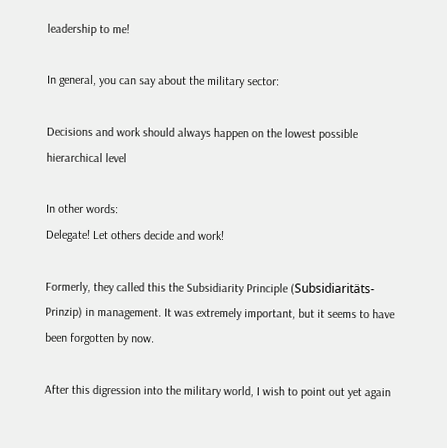leadership to me!

In general, you can say about the military sector:

Decisions and work should always happen on the lowest possible hierarchical level

In other words:
Delegate! Let others decide and work!

Formerly, they called this the Subsidiarity Principle (Subsidiaritäts-Prinzip) in management. It was extremely important, but it seems to have been forgotten by now.

After this digression into the military world, I wish to point out yet again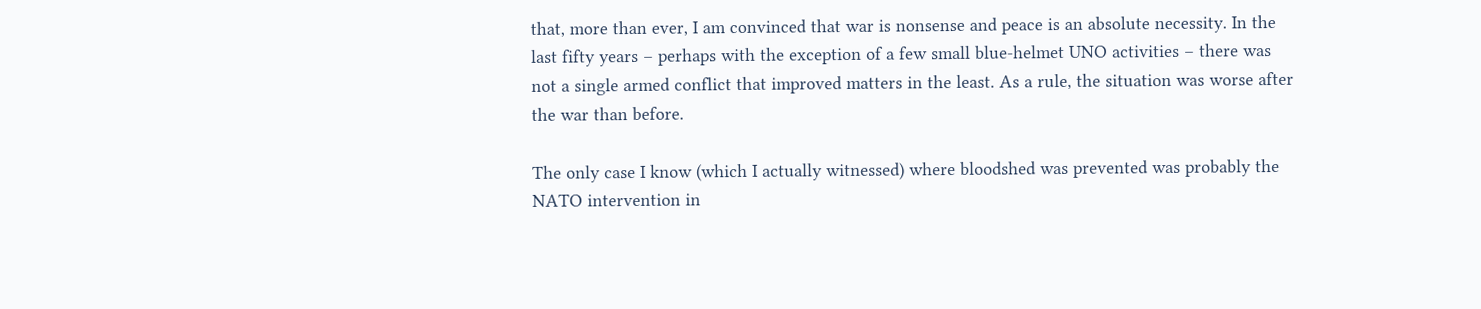that, more than ever, I am convinced that war is nonsense and peace is an absolute necessity. In the last fifty years – perhaps with the exception of a few small blue-helmet UNO activities – there was not a single armed conflict that improved matters in the least. As a rule, the situation was worse after the war than before.

The only case I know (which I actually witnessed) where bloodshed was prevented was probably the NATO intervention in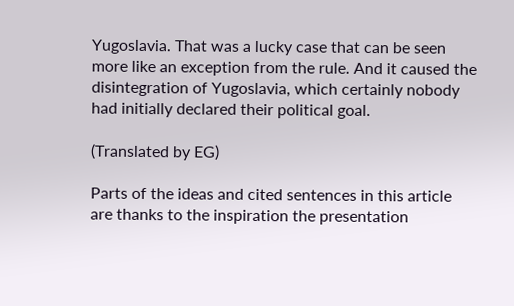Yugoslavia. That was a lucky case that can be seen more like an exception from the rule. And it caused the disintegration of Yugoslavia, which certainly nobody had initially declared their political goal.

(Translated by EG)

Parts of the ideas and cited sentences in this article are thanks to the inspiration the presentation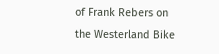of Frank Rebers on the Westerland Bike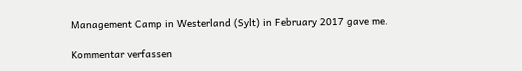Management Camp in Westerland (Sylt) in February 2017 gave me.

Kommentar verfassen